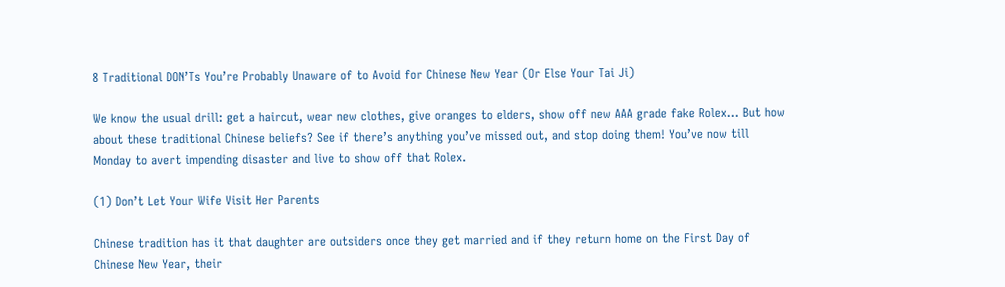8 Traditional DON’Ts You’re Probably Unaware of to Avoid for Chinese New Year (Or Else Your Tai Ji)

We know the usual drill: get a haircut, wear new clothes, give oranges to elders, show off new AAA grade fake Rolex… But how about these traditional Chinese beliefs? See if there’s anything you’ve missed out, and stop doing them! You’ve now till Monday to avert impending disaster and live to show off that Rolex.

(1) Don’t Let Your Wife Visit Her Parents

Chinese tradition has it that daughter are outsiders once they get married and if they return home on the First Day of Chinese New Year, their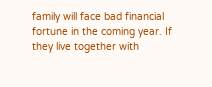family will face bad financial fortune in the coming year. If they live together with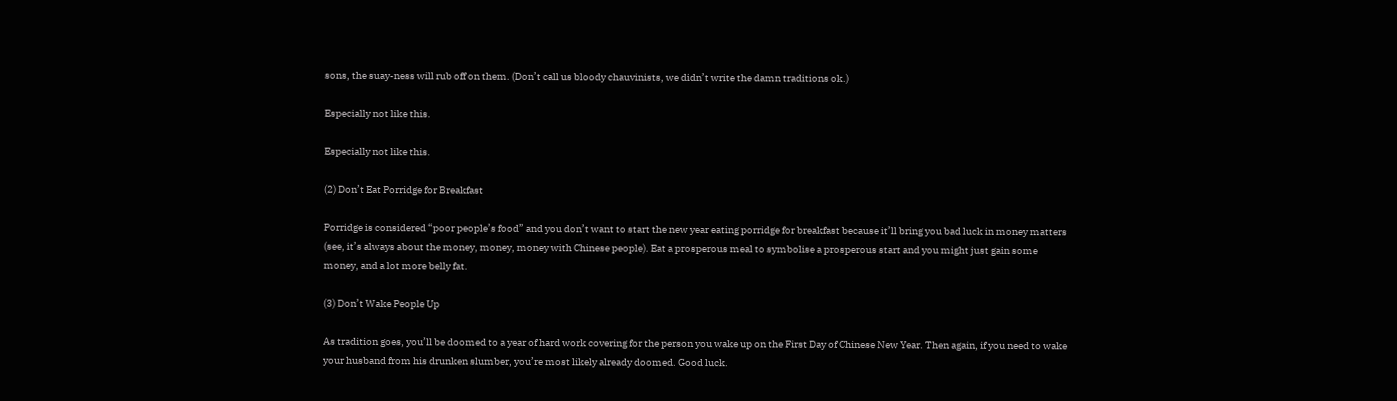sons, the suay-ness will rub off on them. (Don’t call us bloody chauvinists, we didn’t write the damn traditions ok.)

Especially not like this.

Especially not like this.

(2) Don’t Eat Porridge for Breakfast

Porridge is considered “poor people’s food” and you don’t want to start the new year eating porridge for breakfast because it’ll bring you bad luck in money matters (see, it’s always about the money, money, money with Chinese people). Eat a prosperous meal to symbolise a prosperous start and you might just gain some money, and a lot more belly fat.

(3) Don’t Wake People Up

As tradition goes, you’ll be doomed to a year of hard work covering for the person you wake up on the First Day of Chinese New Year. Then again, if you need to wake your husband from his drunken slumber, you’re most likely already doomed. Good luck.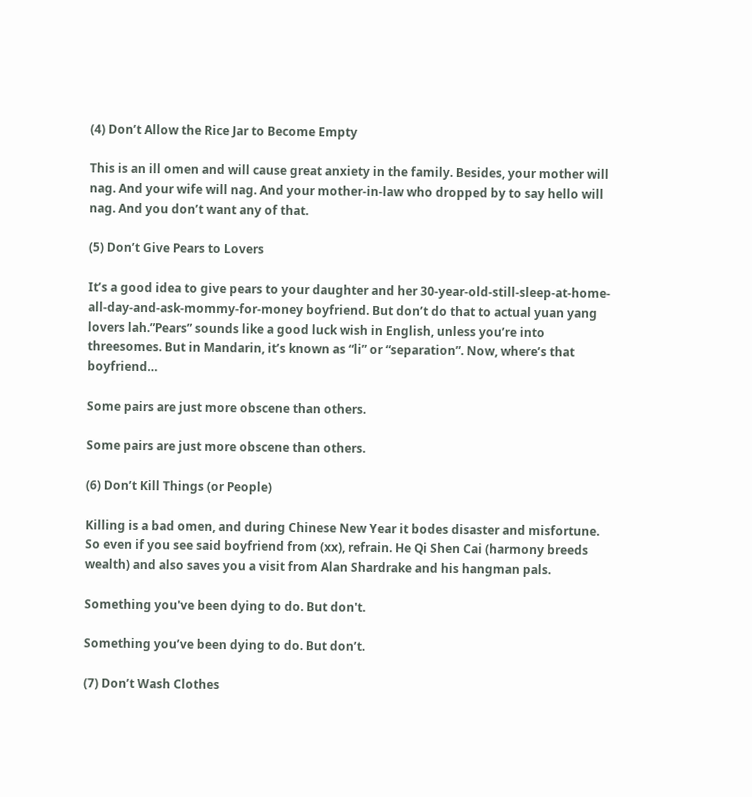(4) Don’t Allow the Rice Jar to Become Empty

This is an ill omen and will cause great anxiety in the family. Besides, your mother will nag. And your wife will nag. And your mother-in-law who dropped by to say hello will nag. And you don’t want any of that.

(5) Don’t Give Pears to Lovers

It’s a good idea to give pears to your daughter and her 30-year-old-still-sleep-at-home-all-day-and-ask-mommy-for-money boyfriend. But don’t do that to actual yuan yang lovers lah.”Pears” sounds like a good luck wish in English, unless you’re into threesomes. But in Mandarin, it’s known as “li” or “separation”. Now, where’s that boyfriend…

Some pairs are just more obscene than others.

Some pairs are just more obscene than others.

(6) Don’t Kill Things (or People)

Killing is a bad omen, and during Chinese New Year it bodes disaster and misfortune. So even if you see said boyfriend from (xx), refrain. He Qi Shen Cai (harmony breeds wealth) and also saves you a visit from Alan Shardrake and his hangman pals.

Something you've been dying to do. But don't.

Something you’ve been dying to do. But don’t.

(7) Don’t Wash Clothes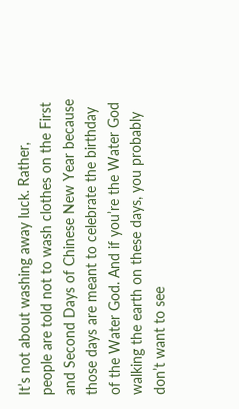It’s not about washing away luck. Rather, people are told not to wash clothes on the First and Second Days of Chinese New Year because those days are meant to celebrate the birthday of the Water God. And if you’re the Water God walking the earth on these days, you probably don’t want to see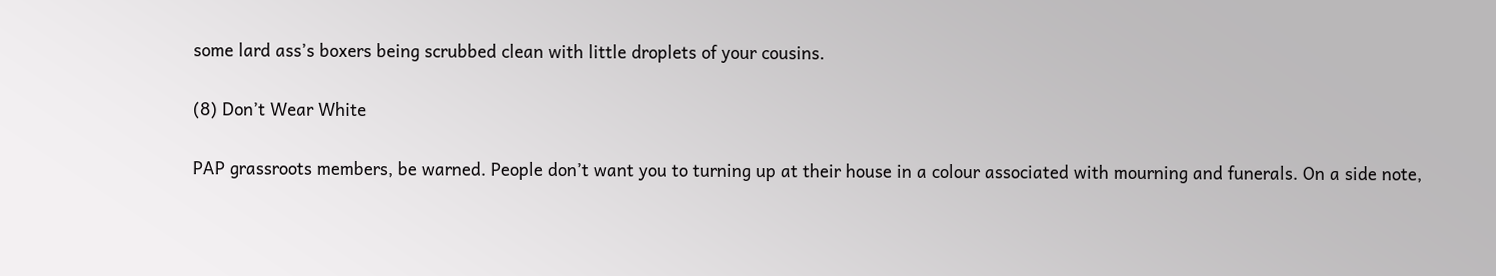some lard ass’s boxers being scrubbed clean with little droplets of your cousins.

(8) Don’t Wear White

PAP grassroots members, be warned. People don’t want you to turning up at their house in a colour associated with mourning and funerals. On a side note,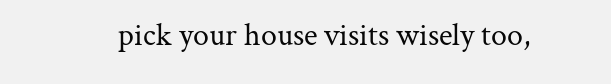pick your house visits wisely too,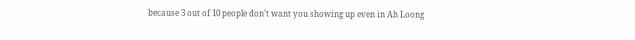because 3 out of 10 people don’t want you showing up even in Ah Loong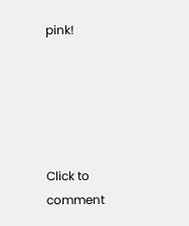pink!





Click to comment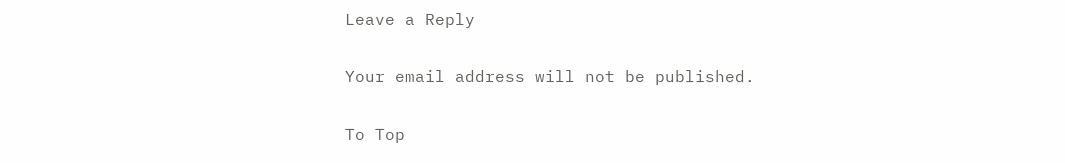Leave a Reply

Your email address will not be published.

To Top